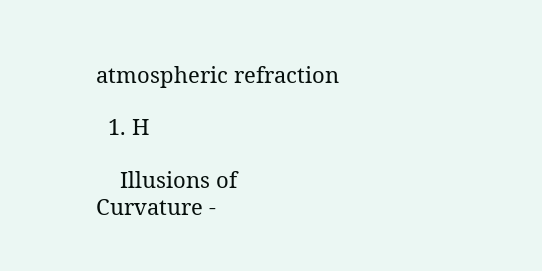atmospheric refraction

  1. H

    Illusions of Curvature -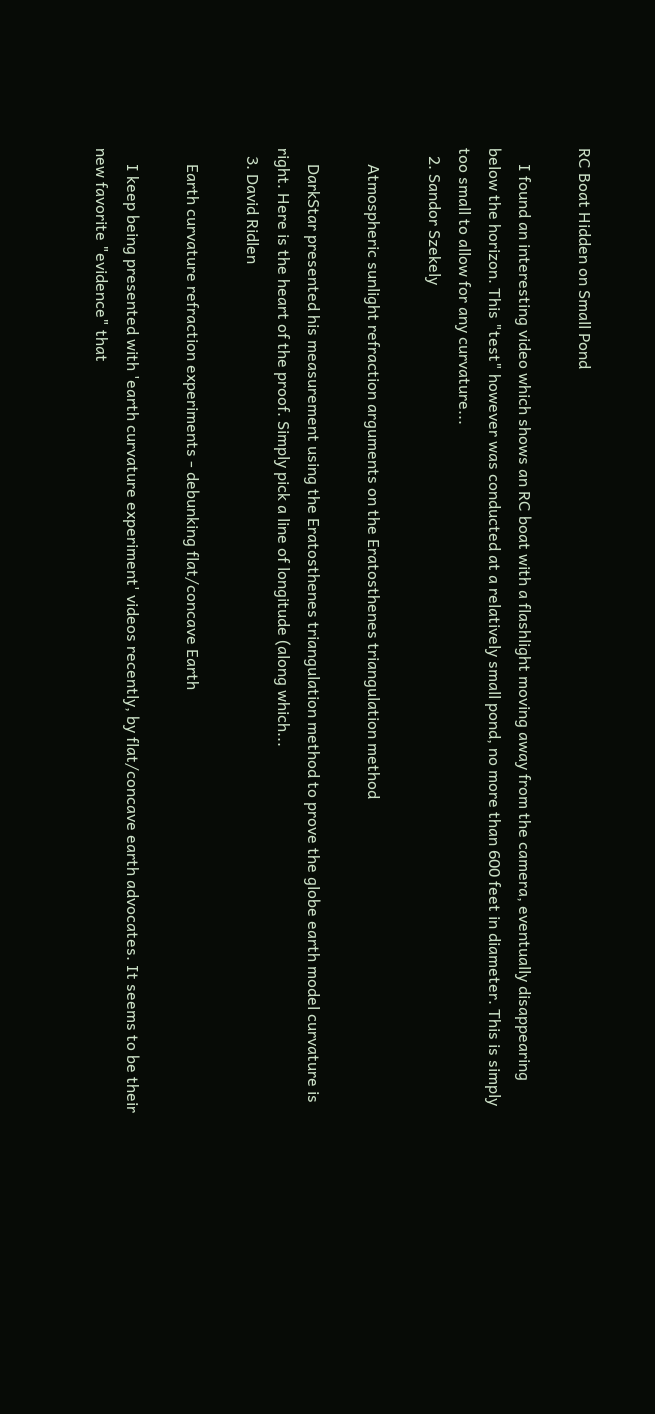RC Boat Hidden on Small Pond

    I found an interesting video which shows an RC boat with a flashlight moving away from the camera, eventually disappearing below the horizon. This "test" however was conducted at a relatively small pond, no more than 600 feet in diameter. This is simply too small to allow for any curvature...
  2. Sandor Szekely

    Atmospheric sunlight refraction arguments on the Eratosthenes triangulation method

    DarkStar presented his measurement using the Eratosthenes triangulation method to prove the globe earth model curvature is right. Here is the heart of the proof. Simply pick a line of longitude (along which...
  3. David Ridlen

    Earth curvature refraction experiments - debunking flat/concave Earth

    I keep being presented with 'earth curvature experiment' videos recently, by flat/concave earth advocates. It seems to be their new favorite "evidence" that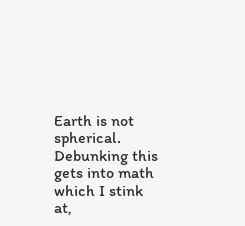Earth is not spherical. Debunking this gets into math which I stink at,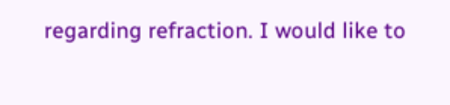regarding refraction. I would like to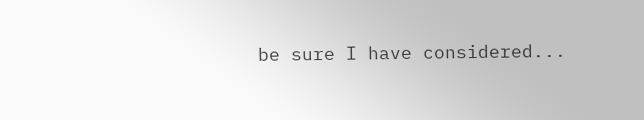be sure I have considered...